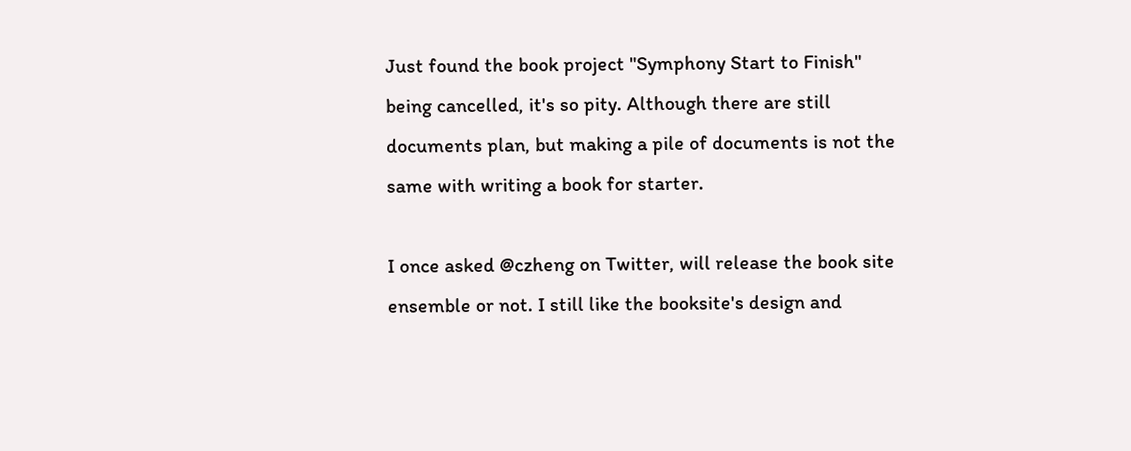Just found the book project "Symphony Start to Finish" being cancelled, it's so pity. Although there are still documents plan, but making a pile of documents is not the same with writing a book for starter.

I once asked @czheng on Twitter, will release the book site ensemble or not. I still like the booksite's design and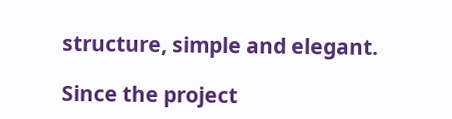structure, simple and elegant.

Since the project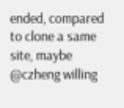ended, compared to clone a same site, maybe @czheng willing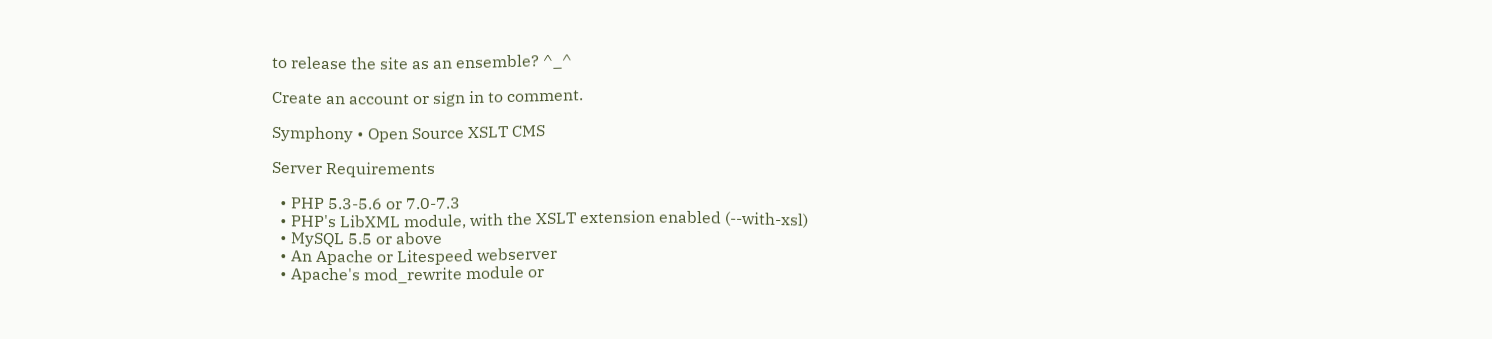to release the site as an ensemble? ^_^

Create an account or sign in to comment.

Symphony • Open Source XSLT CMS

Server Requirements

  • PHP 5.3-5.6 or 7.0-7.3
  • PHP's LibXML module, with the XSLT extension enabled (--with-xsl)
  • MySQL 5.5 or above
  • An Apache or Litespeed webserver
  • Apache's mod_rewrite module or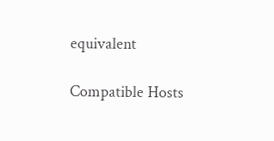equivalent

Compatible Hosts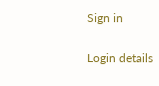Sign in

Login details